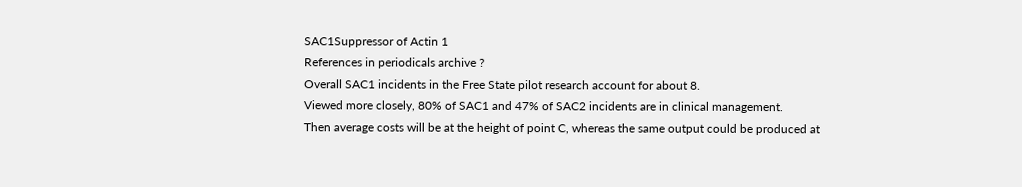SAC1Suppressor of Actin 1
References in periodicals archive ?
Overall SAC1 incidents in the Free State pilot research account for about 8.
Viewed more closely, 80% of SAC1 and 47% of SAC2 incidents are in clinical management.
Then average costs will be at the height of point C, whereas the same output could be produced at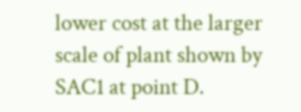lower cost at the larger scale of plant shown by SAC1 at point D.